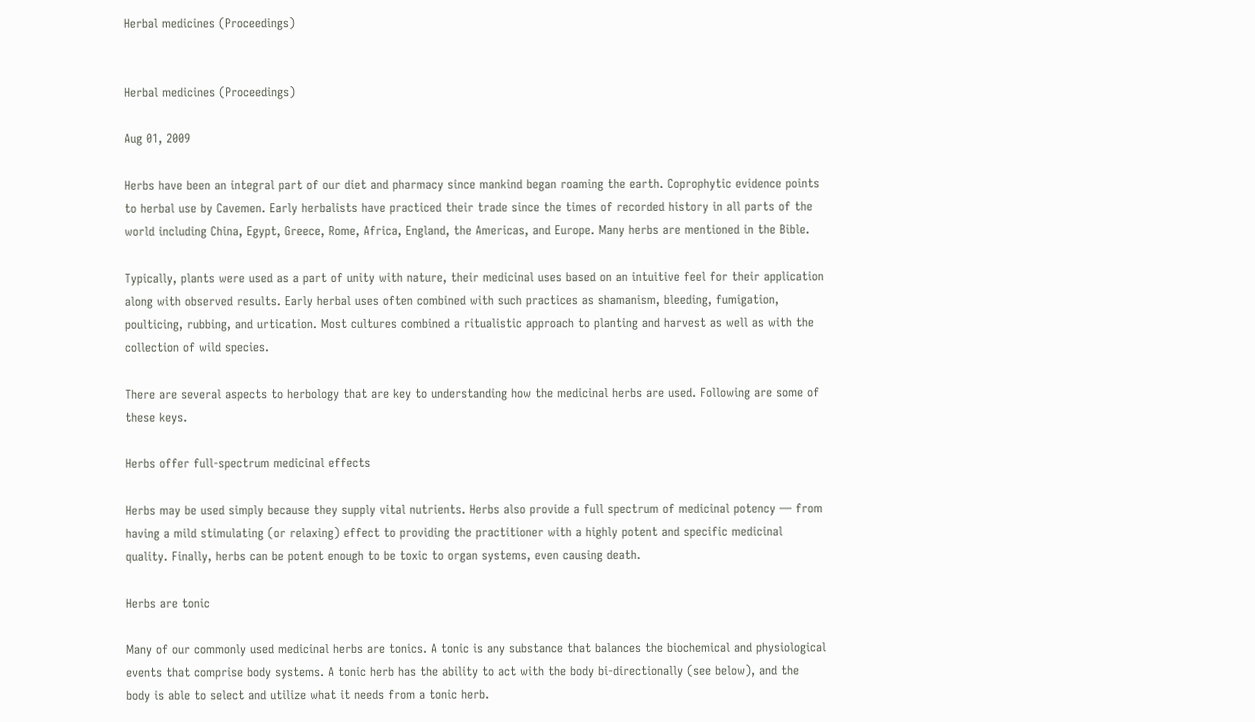Herbal medicines (Proceedings)


Herbal medicines (Proceedings)

Aug 01, 2009

Herbs have been an integral part of our diet and pharmacy since mankind began roaming the earth. Coprophytic evidence points to herbal use by Cavemen. Early herbalists have practiced their trade since the times of recorded history in all parts of the world including China, Egypt, Greece, Rome, Africa, England, the Americas, and Europe. Many herbs are mentioned in the Bible.

Typically, plants were used as a part of unity with nature, their medicinal uses based on an intuitive feel for their application along with observed results. Early herbal uses often combined with such practices as shamanism, bleeding, fumigation, poulticing, rubbing, and urtication. Most cultures combined a ritualistic approach to planting and harvest as well as with the collection of wild species.

There are several aspects to herbology that are key to understanding how the medicinal herbs are used. Following are some of these keys.

Herbs offer full-spectrum medicinal effects

Herbs may be used simply because they supply vital nutrients. Herbs also provide a full spectrum of medicinal potency — from having a mild stimulating (or relaxing) effect to providing the practitioner with a highly potent and specific medicinal quality. Finally, herbs can be potent enough to be toxic to organ systems, even causing death.

Herbs are tonic

Many of our commonly used medicinal herbs are tonics. A tonic is any substance that balances the biochemical and physiological events that comprise body systems. A tonic herb has the ability to act with the body bi-directionally (see below), and the body is able to select and utilize what it needs from a tonic herb.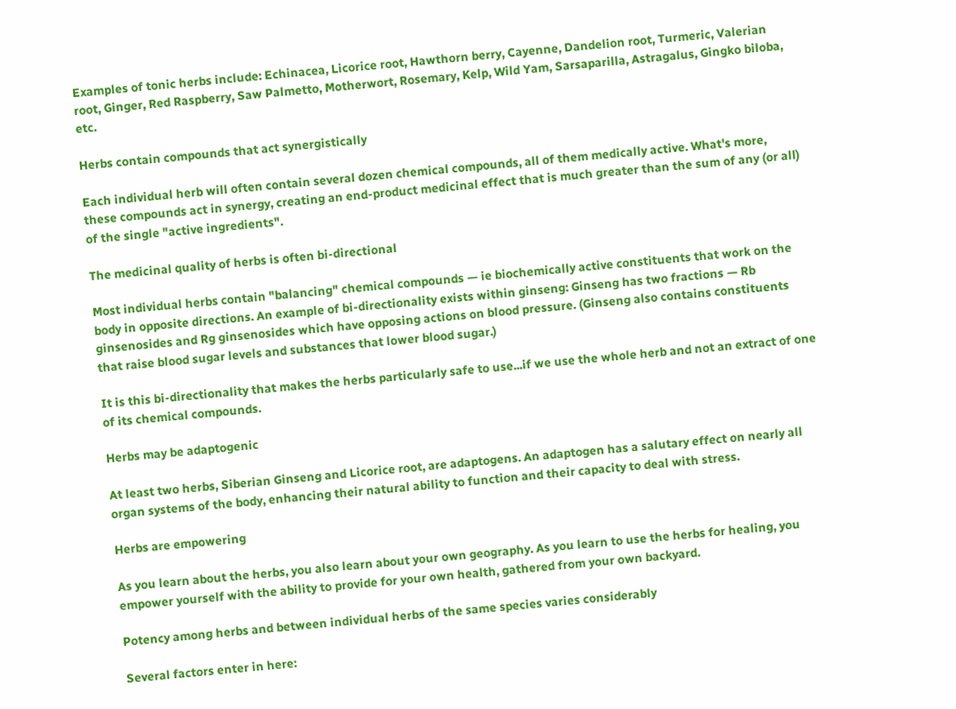Examples of tonic herbs include: Echinacea, Licorice root, Hawthorn berry, Cayenne, Dandelion root, Turmeric, Valerian root, Ginger, Red Raspberry, Saw Palmetto, Motherwort, Rosemary, Kelp, Wild Yam, Sarsaparilla, Astragalus, Gingko biloba, etc.

Herbs contain compounds that act synergistically

Each individual herb will often contain several dozen chemical compounds, all of them medically active. What's more, these compounds act in synergy, creating an end-product medicinal effect that is much greater than the sum of any (or all) of the single "active ingredients".

The medicinal quality of herbs is often bi-directional

Most individual herbs contain "balancing" chemical compounds — ie biochemically active constituents that work on the body in opposite directions. An example of bi-directionality exists within ginseng: Ginseng has two fractions — Rb ginsenosides and Rg ginsenosides which have opposing actions on blood pressure. (Ginseng also contains constituents that raise blood sugar levels and substances that lower blood sugar.)

It is this bi-directionality that makes the herbs particularly safe to use...if we use the whole herb and not an extract of one of its chemical compounds.

Herbs may be adaptogenic

At least two herbs, Siberian Ginseng and Licorice root, are adaptogens. An adaptogen has a salutary effect on nearly all organ systems of the body, enhancing their natural ability to function and their capacity to deal with stress.

Herbs are empowering

As you learn about the herbs, you also learn about your own geography. As you learn to use the herbs for healing, you empower yourself with the ability to provide for your own health, gathered from your own backyard.

Potency among herbs and between individual herbs of the same species varies considerably

Several factors enter in here: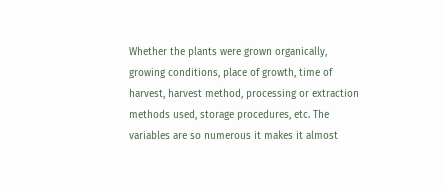Whether the plants were grown organically, growing conditions, place of growth, time of harvest, harvest method, processing or extraction methods used, storage procedures, etc. The variables are so numerous it makes it almost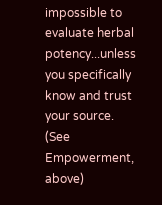impossible to evaluate herbal potency...unless you specifically know and trust your source. (See Empowerment, above)